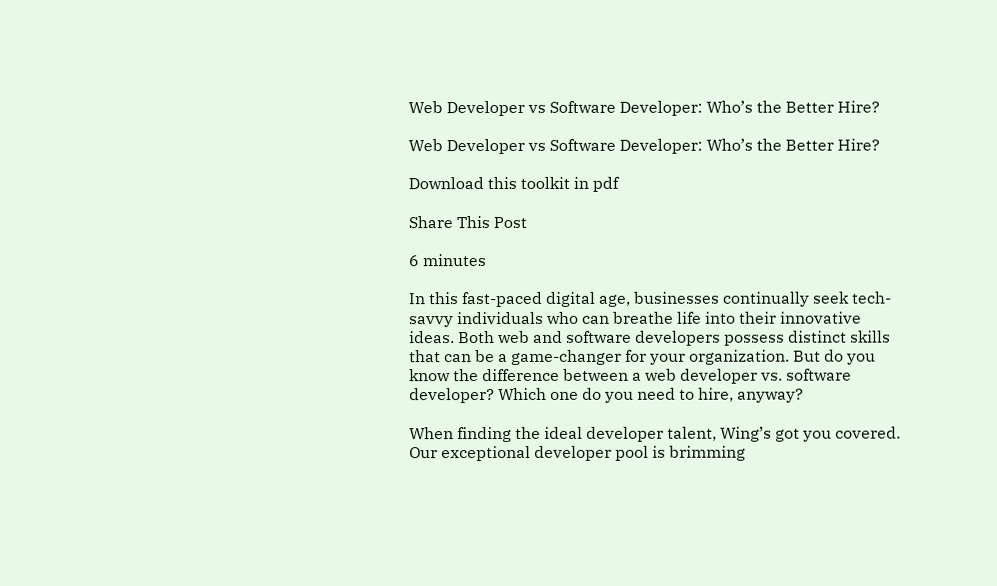Web Developer vs Software Developer: Who’s the Better Hire?

Web Developer vs Software Developer: Who’s the Better Hire?

Download this toolkit in pdf

Share This Post

6 minutes

In this fast-paced digital age, businesses continually seek tech-savvy individuals who can breathe life into their innovative ideas. Both web and software developers possess distinct skills that can be a game-changer for your organization. But do you know the difference between a web developer vs. software developer? Which one do you need to hire, anyway?

When finding the ideal developer talent, Wing’s got you covered. Our exceptional developer pool is brimming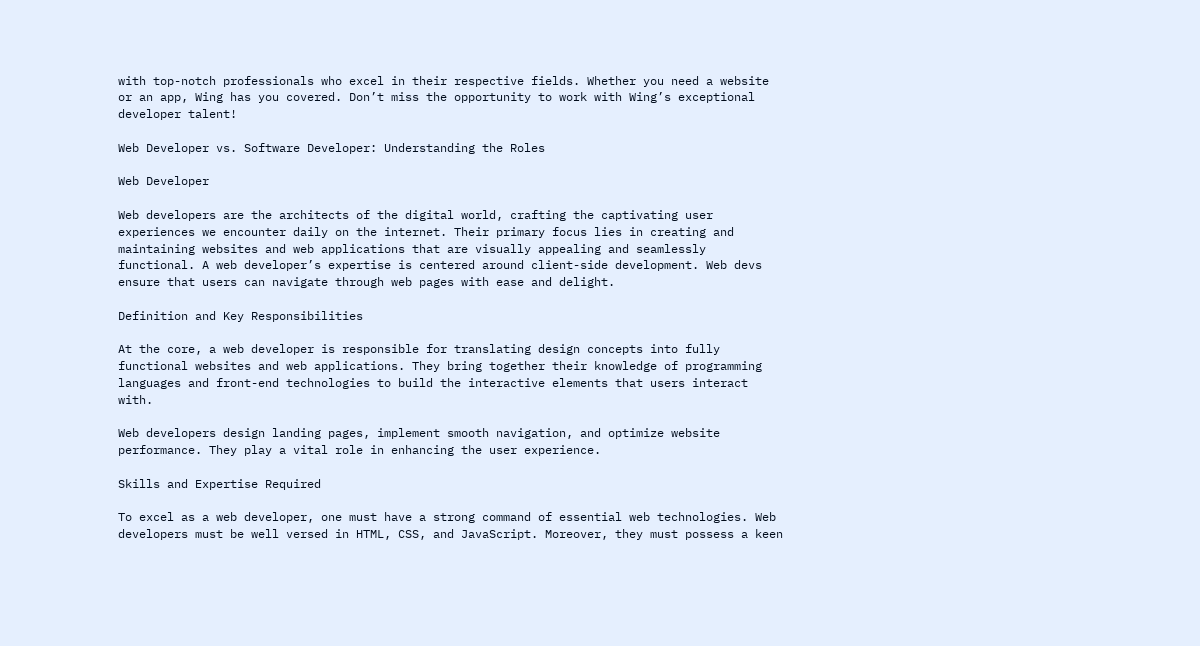with top-notch professionals who excel in their respective fields. Whether you need a website or an app, Wing has you covered. Don’t miss the opportunity to work with Wing’s exceptional developer talent!

Web Developer vs. Software Developer: Understanding the Roles

Web Developer

Web developers are the architects of the digital world, crafting the captivating user experiences we encounter daily on the internet. Their primary focus lies in creating and maintaining websites and web applications that are visually appealing and seamlessly functional. A web developer’s expertise is centered around client-side development. Web devs ensure that users can navigate through web pages with ease and delight.

Definition and Key Responsibilities

At the core, a web developer is responsible for translating design concepts into fully functional websites and web applications. They bring together their knowledge of programming languages and front-end technologies to build the interactive elements that users interact with.

Web developers design landing pages, implement smooth navigation, and optimize website performance. They play a vital role in enhancing the user experience.

Skills and Expertise Required

To excel as a web developer, one must have a strong command of essential web technologies. Web developers must be well versed in HTML, CSS, and JavaScript. Moreover, they must possess a keen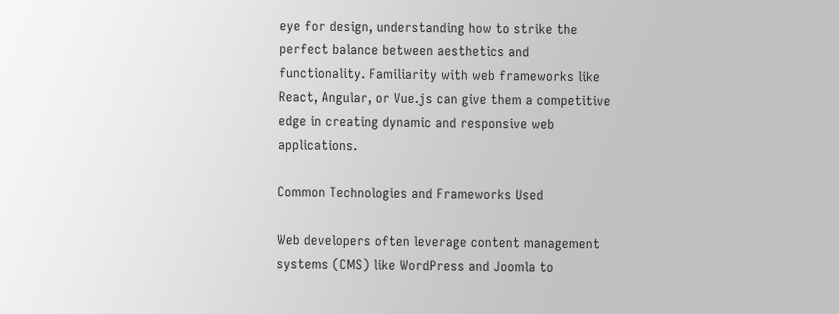eye for design, understanding how to strike the perfect balance between aesthetics and functionality. Familiarity with web frameworks like React, Angular, or Vue.js can give them a competitive edge in creating dynamic and responsive web applications.

Common Technologies and Frameworks Used

Web developers often leverage content management systems (CMS) like WordPress and Joomla to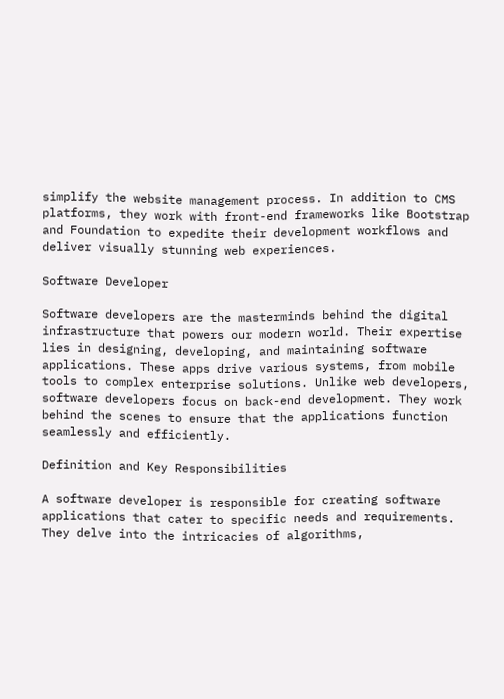simplify the website management process. In addition to CMS platforms, they work with front-end frameworks like Bootstrap and Foundation to expedite their development workflows and deliver visually stunning web experiences.

Software Developer

Software developers are the masterminds behind the digital infrastructure that powers our modern world. Their expertise lies in designing, developing, and maintaining software applications. These apps drive various systems, from mobile tools to complex enterprise solutions. Unlike web developers, software developers focus on back-end development. They work behind the scenes to ensure that the applications function seamlessly and efficiently.

Definition and Key Responsibilities

A software developer is responsible for creating software applications that cater to specific needs and requirements. They delve into the intricacies of algorithms,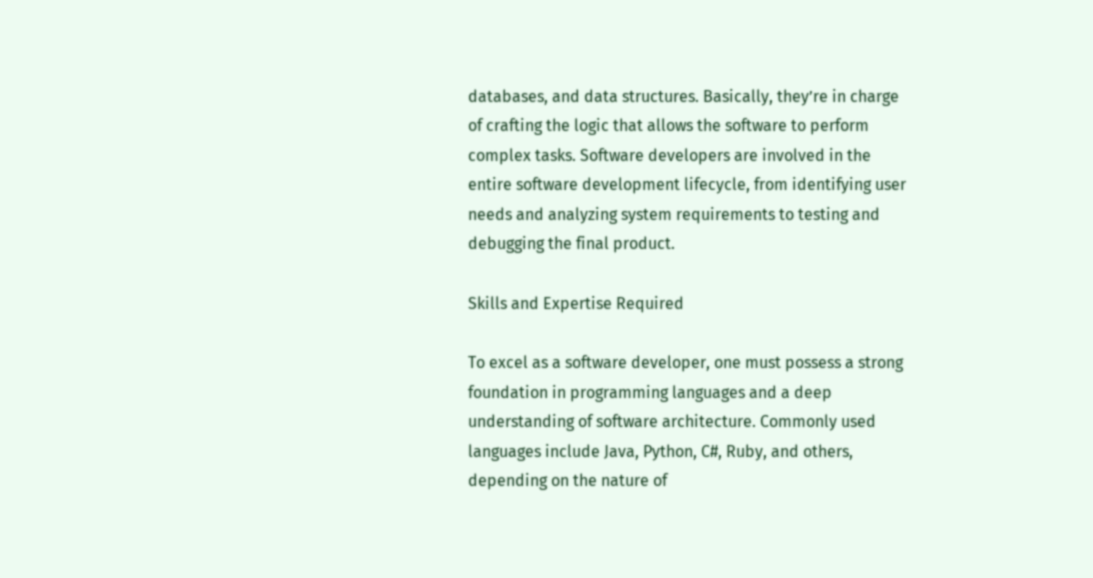databases, and data structures. Basically, they’re in charge of crafting the logic that allows the software to perform complex tasks. Software developers are involved in the entire software development lifecycle, from identifying user needs and analyzing system requirements to testing and debugging the final product.

Skills and Expertise Required

To excel as a software developer, one must possess a strong foundation in programming languages and a deep understanding of software architecture. Commonly used languages include Java, Python, C#, Ruby, and others, depending on the nature of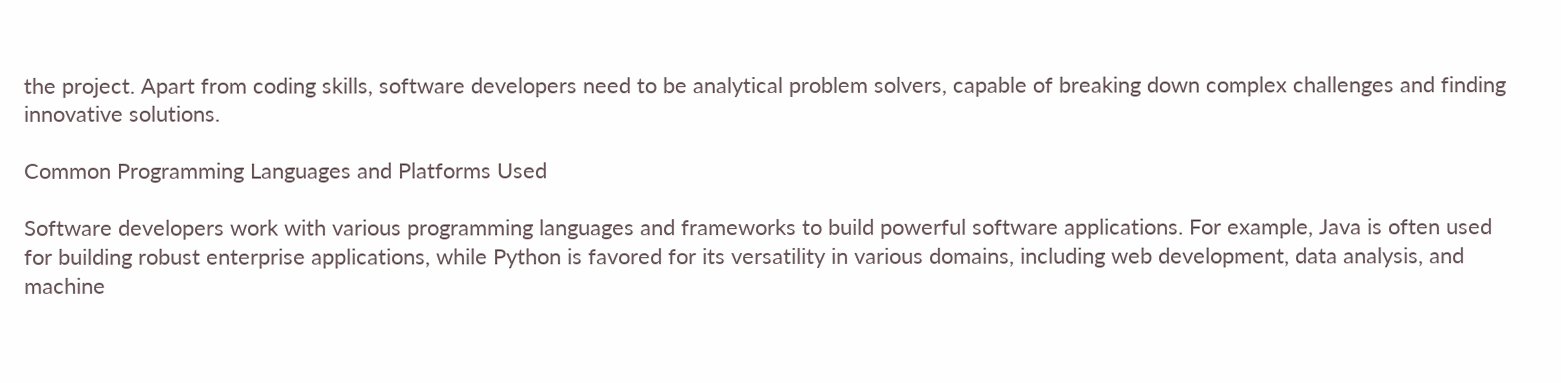the project. Apart from coding skills, software developers need to be analytical problem solvers, capable of breaking down complex challenges and finding innovative solutions.

Common Programming Languages and Platforms Used

Software developers work with various programming languages and frameworks to build powerful software applications. For example, Java is often used for building robust enterprise applications, while Python is favored for its versatility in various domains, including web development, data analysis, and machine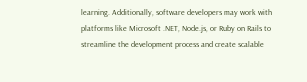learning. Additionally, software developers may work with platforms like Microsoft .NET, Node.js, or Ruby on Rails to streamline the development process and create scalable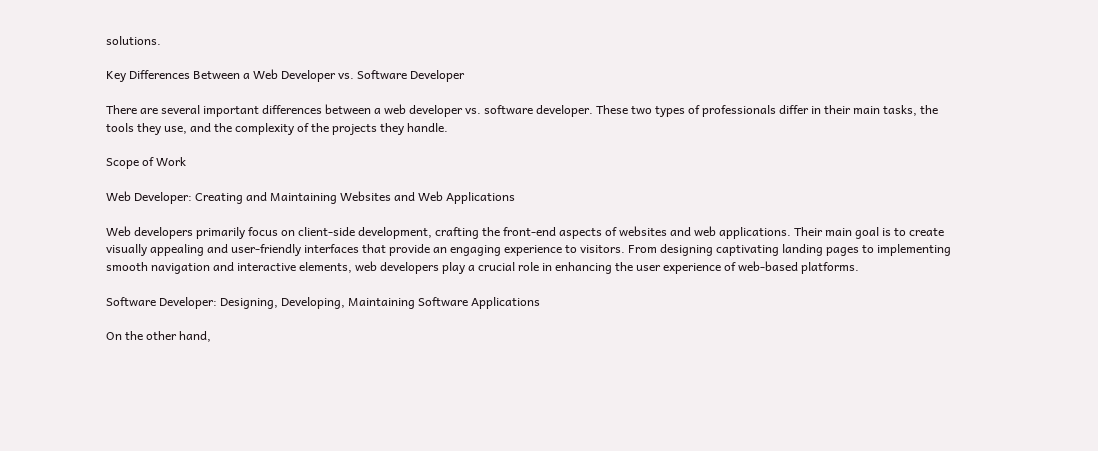solutions.

Key Differences Between a Web Developer vs. Software Developer

There are several important differences between a web developer vs. software developer. These two types of professionals differ in their main tasks, the tools they use, and the complexity of the projects they handle.

Scope of Work

Web Developer: Creating and Maintaining Websites and Web Applications

Web developers primarily focus on client-side development, crafting the front-end aspects of websites and web applications. Their main goal is to create visually appealing and user-friendly interfaces that provide an engaging experience to visitors. From designing captivating landing pages to implementing smooth navigation and interactive elements, web developers play a crucial role in enhancing the user experience of web-based platforms.

Software Developer: Designing, Developing, Maintaining Software Applications

On the other hand,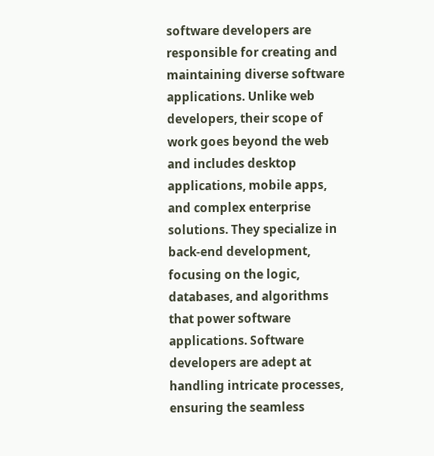software developers are responsible for creating and maintaining diverse software applications. Unlike web developers, their scope of work goes beyond the web and includes desktop applications, mobile apps, and complex enterprise solutions. They specialize in back-end development, focusing on the logic, databases, and algorithms that power software applications. Software developers are adept at handling intricate processes, ensuring the seamless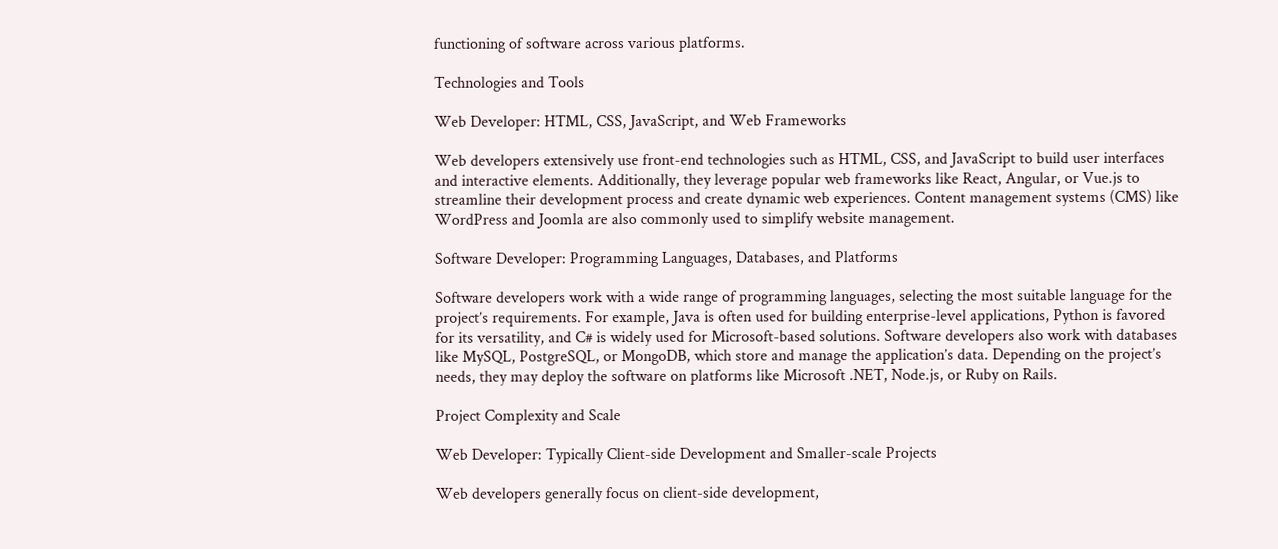functioning of software across various platforms.

Technologies and Tools

Web Developer: HTML, CSS, JavaScript, and Web Frameworks

Web developers extensively use front-end technologies such as HTML, CSS, and JavaScript to build user interfaces and interactive elements. Additionally, they leverage popular web frameworks like React, Angular, or Vue.js to streamline their development process and create dynamic web experiences. Content management systems (CMS) like WordPress and Joomla are also commonly used to simplify website management.

Software Developer: Programming Languages, Databases, and Platforms

Software developers work with a wide range of programming languages, selecting the most suitable language for the project’s requirements. For example, Java is often used for building enterprise-level applications, Python is favored for its versatility, and C# is widely used for Microsoft-based solutions. Software developers also work with databases like MySQL, PostgreSQL, or MongoDB, which store and manage the application’s data. Depending on the project’s needs, they may deploy the software on platforms like Microsoft .NET, Node.js, or Ruby on Rails.

Project Complexity and Scale

Web Developer: Typically Client-side Development and Smaller-scale Projects

Web developers generally focus on client-side development,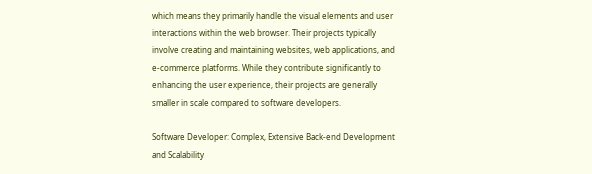which means they primarily handle the visual elements and user interactions within the web browser. Their projects typically involve creating and maintaining websites, web applications, and e-commerce platforms. While they contribute significantly to enhancing the user experience, their projects are generally smaller in scale compared to software developers.

Software Developer: Complex, Extensive Back-end Development and Scalability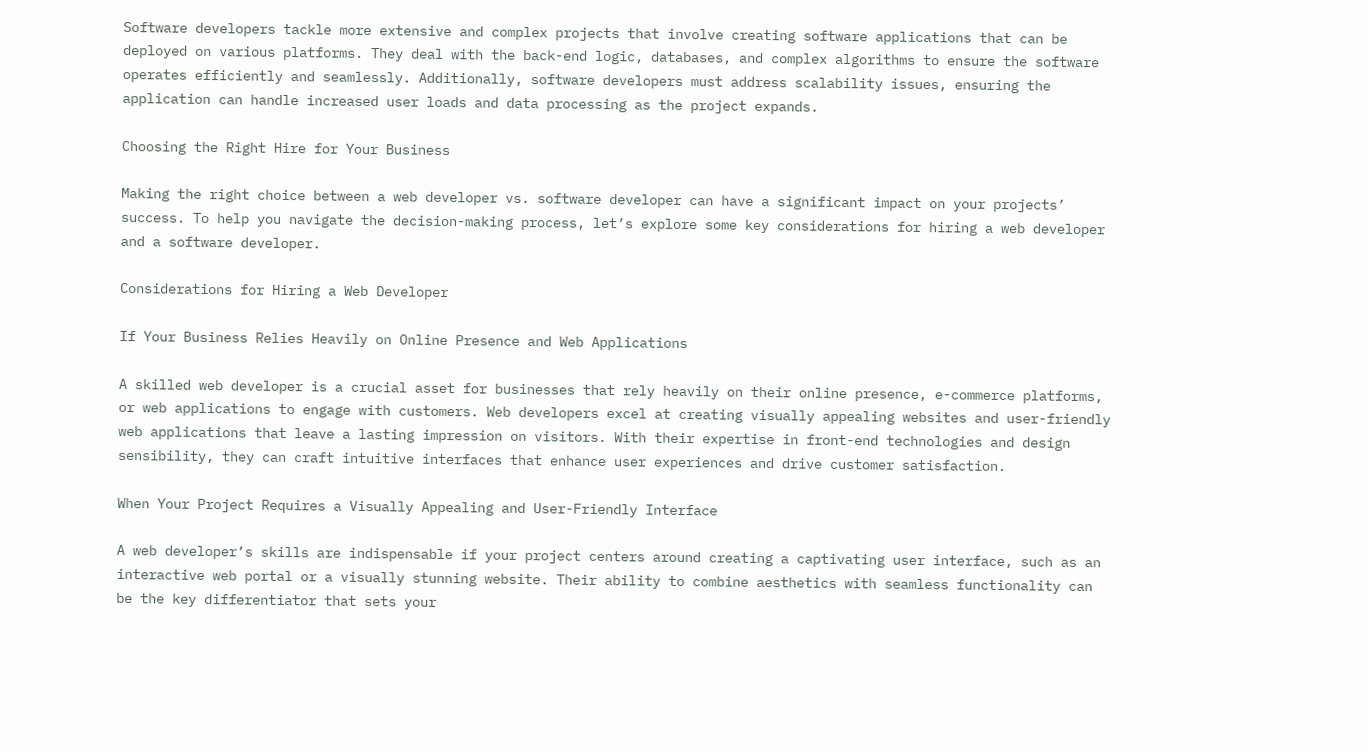Software developers tackle more extensive and complex projects that involve creating software applications that can be deployed on various platforms. They deal with the back-end logic, databases, and complex algorithms to ensure the software operates efficiently and seamlessly. Additionally, software developers must address scalability issues, ensuring the application can handle increased user loads and data processing as the project expands.

Choosing the Right Hire for Your Business

Making the right choice between a web developer vs. software developer can have a significant impact on your projects’ success. To help you navigate the decision-making process, let’s explore some key considerations for hiring a web developer and a software developer.

Considerations for Hiring a Web Developer

If Your Business Relies Heavily on Online Presence and Web Applications

A skilled web developer is a crucial asset for businesses that rely heavily on their online presence, e-commerce platforms, or web applications to engage with customers. Web developers excel at creating visually appealing websites and user-friendly web applications that leave a lasting impression on visitors. With their expertise in front-end technologies and design sensibility, they can craft intuitive interfaces that enhance user experiences and drive customer satisfaction.

When Your Project Requires a Visually Appealing and User-Friendly Interface

A web developer’s skills are indispensable if your project centers around creating a captivating user interface, such as an interactive web portal or a visually stunning website. Their ability to combine aesthetics with seamless functionality can be the key differentiator that sets your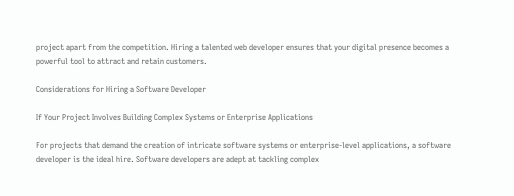project apart from the competition. Hiring a talented web developer ensures that your digital presence becomes a powerful tool to attract and retain customers.

Considerations for Hiring a Software Developer

If Your Project Involves Building Complex Systems or Enterprise Applications

For projects that demand the creation of intricate software systems or enterprise-level applications, a software developer is the ideal hire. Software developers are adept at tackling complex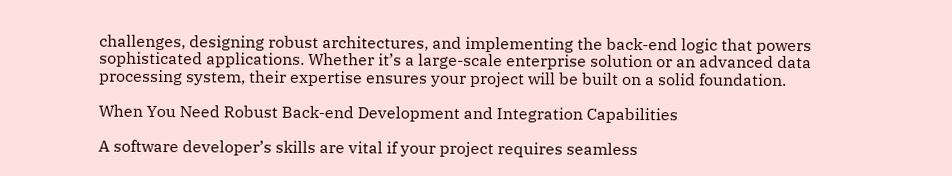challenges, designing robust architectures, and implementing the back-end logic that powers sophisticated applications. Whether it’s a large-scale enterprise solution or an advanced data processing system, their expertise ensures your project will be built on a solid foundation.

When You Need Robust Back-end Development and Integration Capabilities

A software developer’s skills are vital if your project requires seamless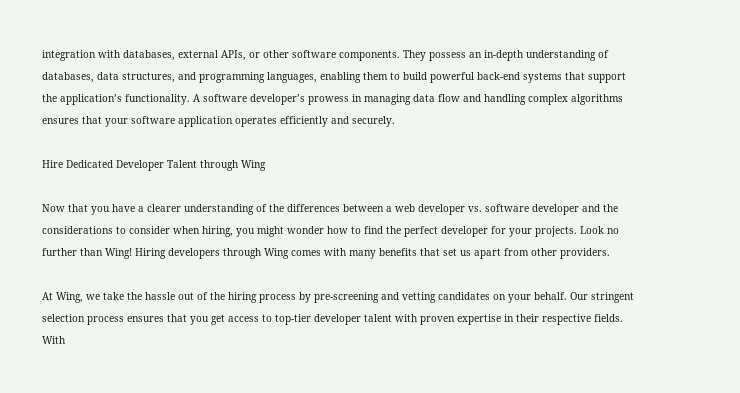integration with databases, external APIs, or other software components. They possess an in-depth understanding of databases, data structures, and programming languages, enabling them to build powerful back-end systems that support the application’s functionality. A software developer’s prowess in managing data flow and handling complex algorithms ensures that your software application operates efficiently and securely.

Hire Dedicated Developer Talent through Wing

Now that you have a clearer understanding of the differences between a web developer vs. software developer and the considerations to consider when hiring, you might wonder how to find the perfect developer for your projects. Look no further than Wing! Hiring developers through Wing comes with many benefits that set us apart from other providers.

At Wing, we take the hassle out of the hiring process by pre-screening and vetting candidates on your behalf. Our stringent selection process ensures that you get access to top-tier developer talent with proven expertise in their respective fields. With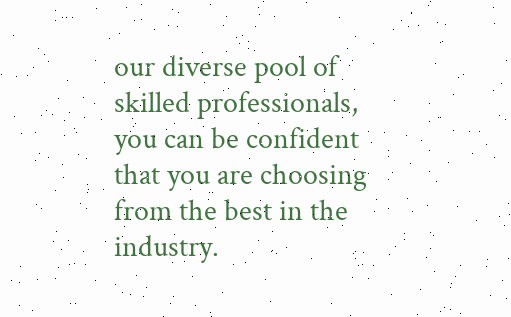our diverse pool of skilled professionals, you can be confident that you are choosing from the best in the industry.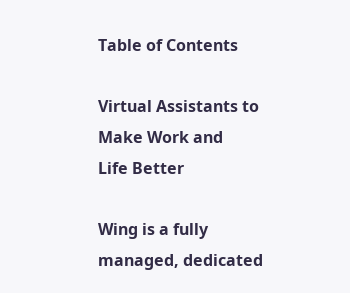Table of Contents

Virtual Assistants to Make Work and
Life Better

Wing is a fully managed, dedicated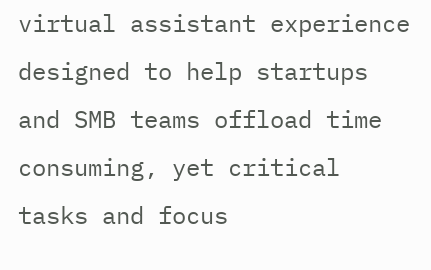virtual assistant experience designed to help startups and SMB teams offload time consuming, yet critical tasks and focus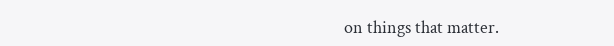on things that matter.